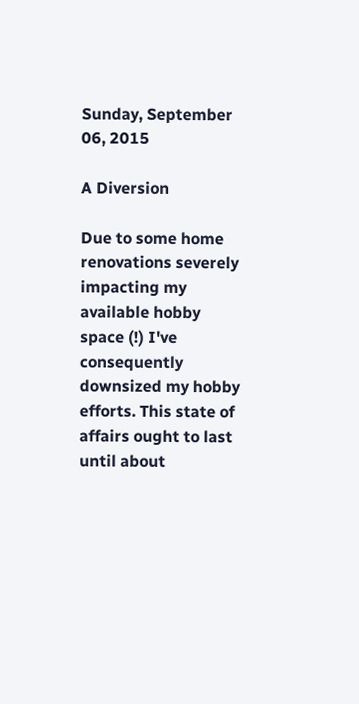Sunday, September 06, 2015

A Diversion

Due to some home renovations severely impacting my available hobby space (!) I've consequently downsized my hobby efforts. This state of affairs ought to last until about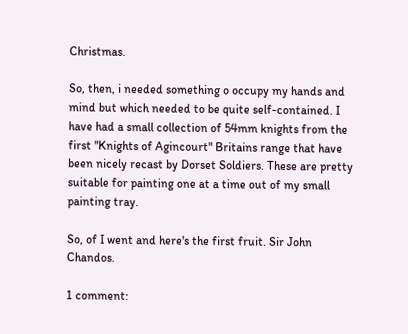Christmas.

So, then, i needed something o occupy my hands and mind but which needed to be quite self-contained. I have had a small collection of 54mm knights from the first "Knights of Agincourt" Britains range that have been nicely recast by Dorset Soldiers. These are pretty suitable for painting one at a time out of my small painting tray.

So, of I went and here's the first fruit. Sir John Chandos.

1 comment: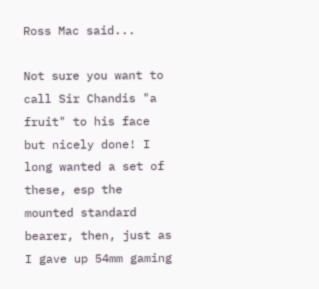Ross Mac said...

Not sure you want to call Sir Chandis "a fruit" to his face but nicely done! I long wanted a set of these, esp the mounted standard bearer, then, just as I gave up 54mm gaming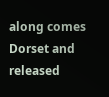along comes Dorset and released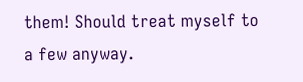them! Should treat myself to a few anyway.